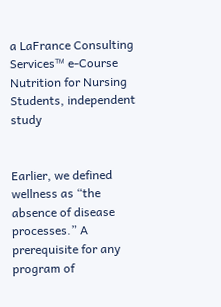a LaFrance Consulting Services™ e-Course
Nutrition for Nursing Students, independent study


Earlier, we defined wellness as “the absence of disease processes.” A prerequisite for any program of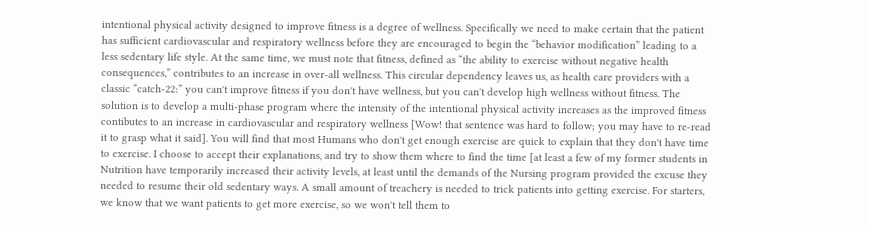intentional physical activity designed to improve fitness is a degree of wellness. Specifically we need to make certain that the patient has sufficient cardiovascular and respiratory wellness before they are encouraged to begin the “behavior modification” leading to a less sedentary life style. At the same time, we must note that fitness, defined as “the ability to exercise without negative health consequences,” contributes to an increase in over-all wellness. This circular dependency leaves us, as health care providers with a classic “catch-22:” you can't improve fitness if you don't have wellness, but you can't develop high wellness without fitness. The solution is to develop a multi-phase program where the intensity of the intentional physical activity increases as the improved fitness contibutes to an increase in cardiovascular and respiratory wellness [Wow! that sentence was hard to follow; you may have to re-read it to grasp what it said]. You will find that most Humans who don't get enough exercise are quick to explain that they don't have time to exercise. I choose to accept their explanations, and try to show them where to find the time [at least a few of my former students in Nutrition have temporarily increased their activity levels, at least until the demands of the Nursing program provided the excuse they needed to resume their old sedentary ways. A small amount of treachery is needed to trick patients into getting exercise. For starters, we know that we want patients to get more exercise, so we won't tell them to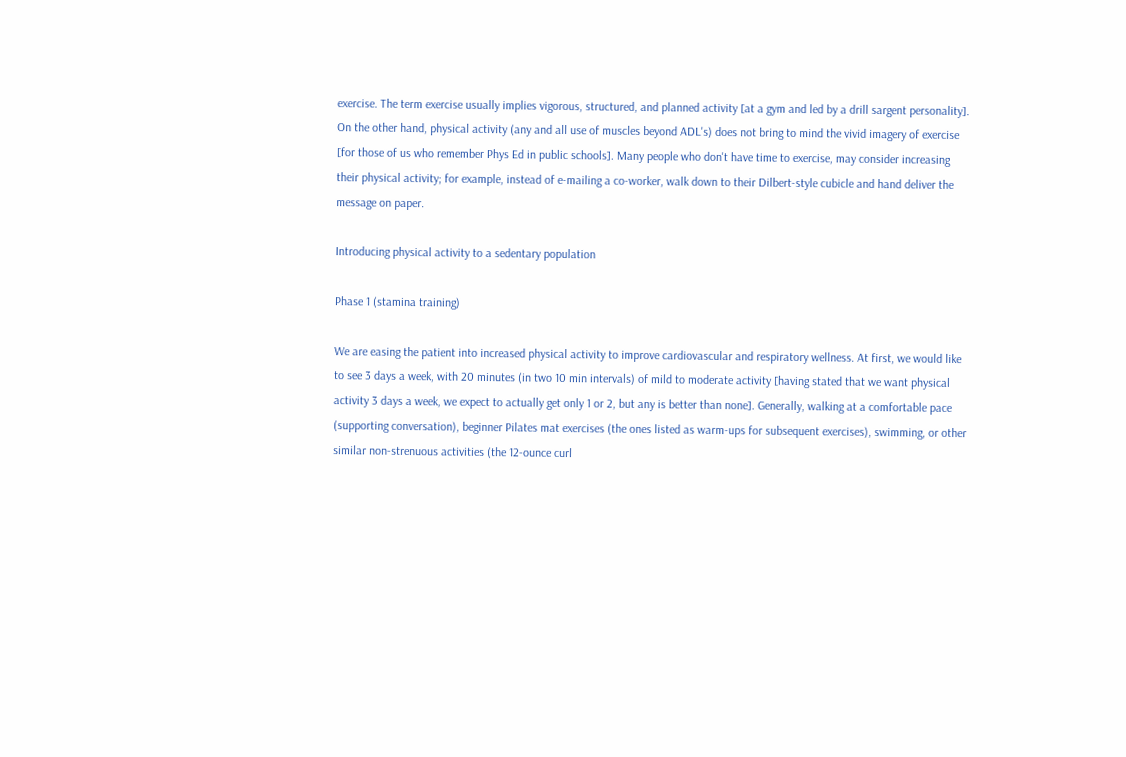exercise. The term exercise usually implies vigorous, structured, and planned activity [at a gym and led by a drill sargent personality]. On the other hand, physical activity (any and all use of muscles beyond ADL's) does not bring to mind the vivid imagery of exercise [for those of us who remember Phys Ed in public schools]. Many people who don't have time to exercise, may consider increasing their physical activity; for example, instead of e-mailing a co-worker, walk down to their Dilbert-style cubicle and hand deliver the message on paper.

Introducing physical activity to a sedentary population

Phase 1 (stamina training)

We are easing the patient into increased physical activity to improve cardiovascular and respiratory wellness. At first, we would like to see 3 days a week, with 20 minutes (in two 10 min intervals) of mild to moderate activity [having stated that we want physical activity 3 days a week, we expect to actually get only 1 or 2, but any is better than none]. Generally, walking at a comfortable pace (supporting conversation), beginner Pilates mat exercises (the ones listed as warm-ups for subsequent exercises), swimming, or other similar non-strenuous activities (the 12-ounce curl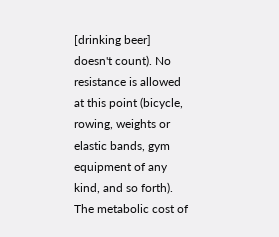[drinking beer] doesn't count). No resistance is allowed at this point (bicycle, rowing, weights or elastic bands, gym equipment of any kind, and so forth). The metabolic cost of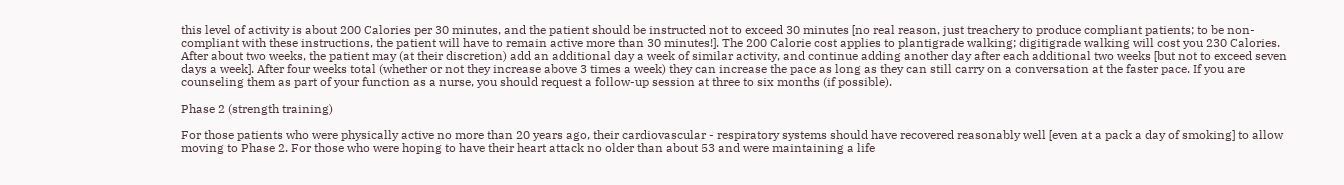this level of activity is about 200 Calories per 30 minutes, and the patient should be instructed not to exceed 30 minutes [no real reason, just treachery to produce compliant patients; to be non-compliant with these instructions, the patient will have to remain active more than 30 minutes!]. The 200 Calorie cost applies to plantigrade walking; digitigrade walking will cost you 230 Calories. After about two weeks, the patient may (at their discretion) add an additional day a week of similar activity, and continue adding another day after each additional two weeks [but not to exceed seven days a week]. After four weeks total (whether or not they increase above 3 times a week) they can increase the pace as long as they can still carry on a conversation at the faster pace. If you are counseling them as part of your function as a nurse, you should request a follow-up session at three to six months (if possible).

Phase 2 (strength training)

For those patients who were physically active no more than 20 years ago, their cardiovascular - respiratory systems should have recovered reasonably well [even at a pack a day of smoking] to allow moving to Phase 2. For those who were hoping to have their heart attack no older than about 53 and were maintaining a life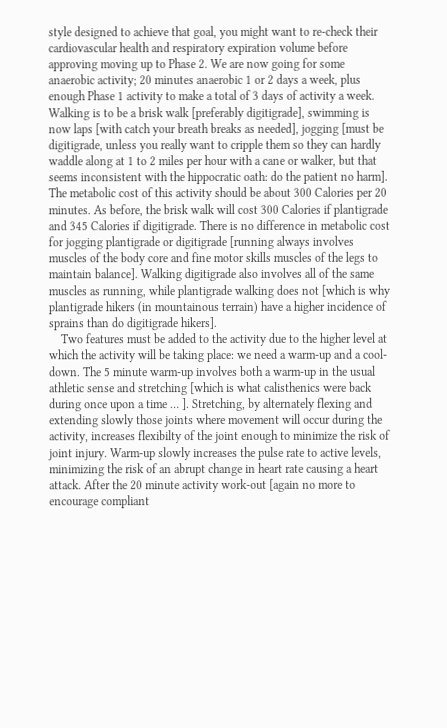style designed to achieve that goal, you might want to re-check their cardiovascular health and respiratory expiration volume before approving moving up to Phase 2. We are now going for some anaerobic activity; 20 minutes anaerobic 1 or 2 days a week, plus enough Phase 1 activity to make a total of 3 days of activity a week. Walking is to be a brisk walk [preferably digitigrade], swimming is now laps [with catch your breath breaks as needed], jogging [must be digitigrade, unless you really want to cripple them so they can hardly waddle along at 1 to 2 miles per hour with a cane or walker, but that seems inconsistent with the hippocratic oath: do the patient no harm]. The metabolic cost of this activity should be about 300 Calories per 20 minutes. As before, the brisk walk will cost 300 Calories if plantigrade and 345 Calories if digitigrade. There is no difference in metabolic cost for jogging plantigrade or digitigrade [running always involves muscles of the body core and fine motor skills muscles of the legs to maintain balance]. Walking digitigrade also involves all of the same muscles as running, while plantigrade walking does not [which is why plantigrade hikers (in mountainous terrain) have a higher incidence of sprains than do digitigrade hikers].
    Two features must be added to the activity due to the higher level at which the activity will be taking place: we need a warm-up and a cool-down. The 5 minute warm-up involves both a warm-up in the usual athletic sense and stretching [which is what calisthenics were back during once upon a time … ]. Stretching, by alternately flexing and extending slowly those joints where movement will occur during the activity, increases flexibilty of the joint enough to minimize the risk of joint injury. Warm-up slowly increases the pulse rate to active levels, minimizing the risk of an abrupt change in heart rate causing a heart attack. After the 20 minute activity work-out [again no more to encourage compliant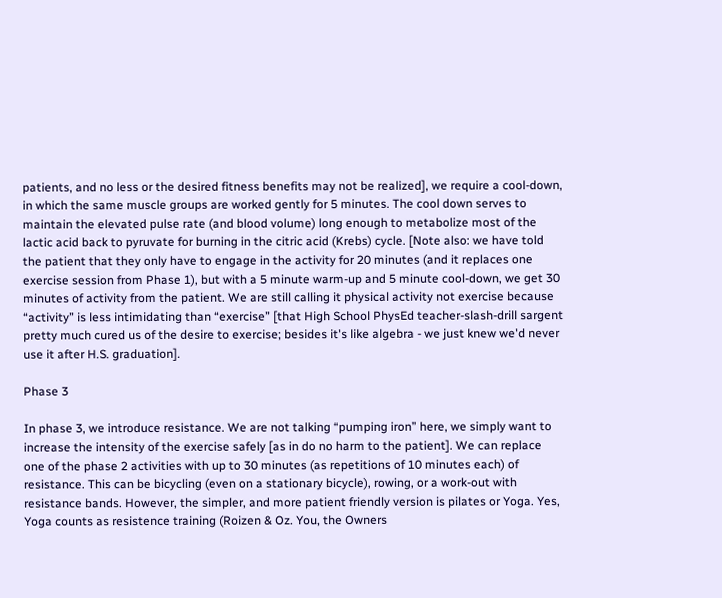patients, and no less or the desired fitness benefits may not be realized], we require a cool-down, in which the same muscle groups are worked gently for 5 minutes. The cool down serves to maintain the elevated pulse rate (and blood volume) long enough to metabolize most of the lactic acid back to pyruvate for burning in the citric acid (Krebs) cycle. [Note also: we have told the patient that they only have to engage in the activity for 20 minutes (and it replaces one exercise session from Phase 1), but with a 5 minute warm-up and 5 minute cool-down, we get 30 minutes of activity from the patient. We are still calling it physical activity not exercise because “activity” is less intimidating than “exercise” [that High School PhysEd teacher-slash-drill sargent pretty much cured us of the desire to exercise; besides it's like algebra - we just knew we'd never use it after H.S. graduation].

Phase 3

In phase 3, we introduce resistance. We are not talking “pumping iron” here, we simply want to increase the intensity of the exercise safely [as in do no harm to the patient]. We can replace one of the phase 2 activities with up to 30 minutes (as repetitions of 10 minutes each) of resistance. This can be bicycling (even on a stationary bicycle), rowing, or a work-out with resistance bands. However, the simpler, and more patient friendly version is pilates or Yoga. Yes, Yoga counts as resistence training (Roizen & Oz. You, the Owners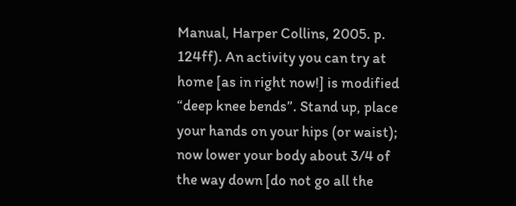Manual, Harper Collins, 2005. p. 124ff). An activity you can try at home [as in right now!] is modified “deep knee bends”. Stand up, place your hands on your hips (or waist); now lower your body about 3/4 of the way down [do not go all the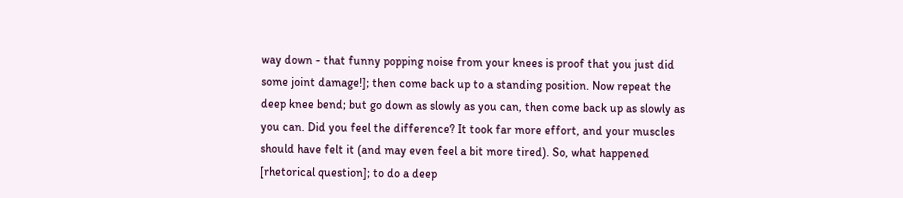way down - that funny popping noise from your knees is proof that you just did some joint damage!]; then come back up to a standing position. Now repeat the deep knee bend; but go down as slowly as you can, then come back up as slowly as you can. Did you feel the difference? It took far more effort, and your muscles should have felt it (and may even feel a bit more tired). So, what happened [rhetorical question]; to do a deep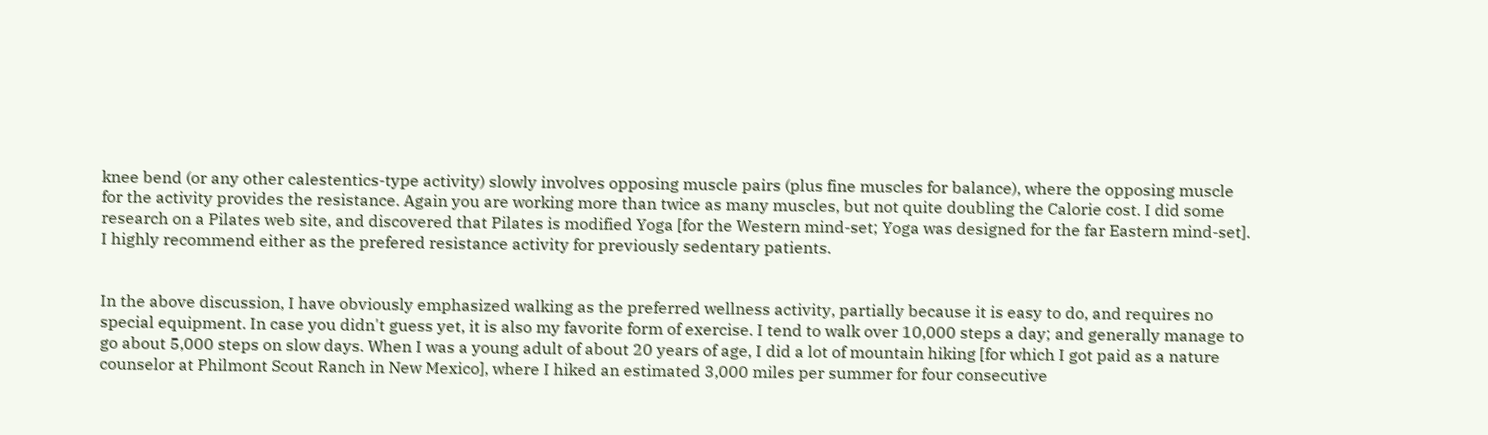knee bend (or any other calestentics-type activity) slowly involves opposing muscle pairs (plus fine muscles for balance), where the opposing muscle for the activity provides the resistance. Again you are working more than twice as many muscles, but not quite doubling the Calorie cost. I did some research on a Pilates web site, and discovered that Pilates is modified Yoga [for the Western mind-set; Yoga was designed for the far Eastern mind-set]. I highly recommend either as the prefered resistance activity for previously sedentary patients.


In the above discussion, I have obviously emphasized walking as the preferred wellness activity, partially because it is easy to do, and requires no special equipment. In case you didn't guess yet, it is also my favorite form of exercise. I tend to walk over 10,000 steps a day; and generally manage to go about 5,000 steps on slow days. When I was a young adult of about 20 years of age, I did a lot of mountain hiking [for which I got paid as a nature counselor at Philmont Scout Ranch in New Mexico], where I hiked an estimated 3,000 miles per summer for four consecutive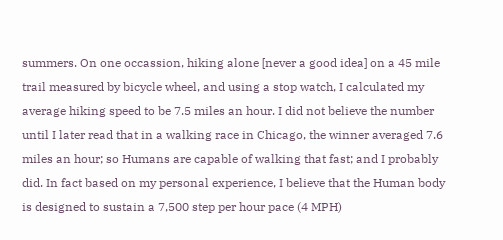summers. On one occassion, hiking alone [never a good idea] on a 45 mile trail measured by bicycle wheel, and using a stop watch, I calculated my average hiking speed to be 7.5 miles an hour. I did not believe the number until I later read that in a walking race in Chicago, the winner averaged 7.6 miles an hour; so Humans are capable of walking that fast; and I probably did. In fact based on my personal experience, I believe that the Human body is designed to sustain a 7,500 step per hour pace (4 MPH)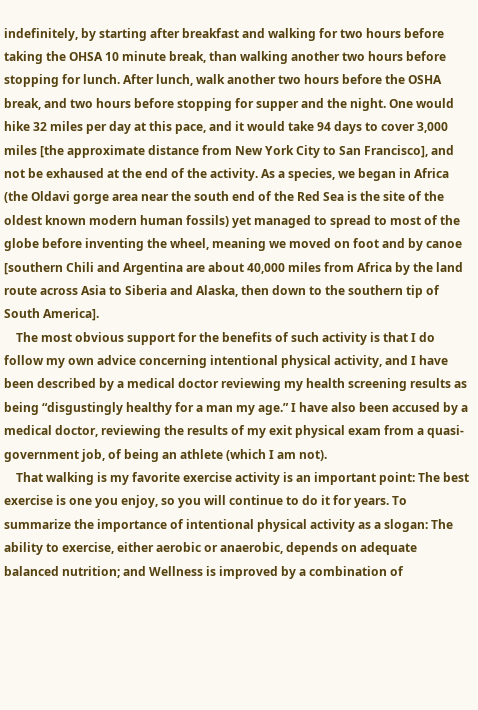indefinitely, by starting after breakfast and walking for two hours before taking the OHSA 10 minute break, than walking another two hours before stopping for lunch. After lunch, walk another two hours before the OSHA break, and two hours before stopping for supper and the night. One would hike 32 miles per day at this pace, and it would take 94 days to cover 3,000 miles [the approximate distance from New York City to San Francisco], and not be exhaused at the end of the activity. As a species, we began in Africa (the Oldavi gorge area near the south end of the Red Sea is the site of the oldest known modern human fossils) yet managed to spread to most of the globe before inventing the wheel, meaning we moved on foot and by canoe [southern Chili and Argentina are about 40,000 miles from Africa by the land route across Asia to Siberia and Alaska, then down to the southern tip of South America].
    The most obvious support for the benefits of such activity is that I do follow my own advice concerning intentional physical activity, and I have been described by a medical doctor reviewing my health screening results as being “disgustingly healthy for a man my age.” I have also been accused by a medical doctor, reviewing the results of my exit physical exam from a quasi-government job, of being an athlete (which I am not).
    That walking is my favorite exercise activity is an important point: The best exercise is one you enjoy, so you will continue to do it for years. To summarize the importance of intentional physical activity as a slogan: The ability to exercise, either aerobic or anaerobic, depends on adequate balanced nutrition; and Wellness is improved by a combination of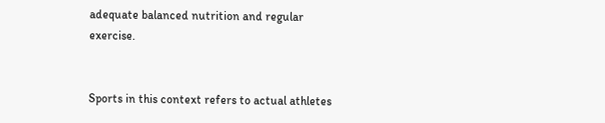adequate balanced nutrition and regular exercise.


Sports in this context refers to actual athletes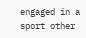engaged in a sport other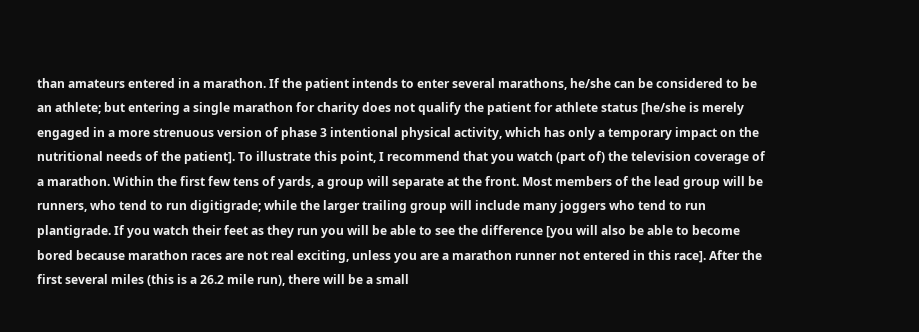than amateurs entered in a marathon. If the patient intends to enter several marathons, he/she can be considered to be an athlete; but entering a single marathon for charity does not qualify the patient for athlete status [he/she is merely engaged in a more strenuous version of phase 3 intentional physical activity, which has only a temporary impact on the nutritional needs of the patient]. To illustrate this point, I recommend that you watch (part of) the television coverage of a marathon. Within the first few tens of yards, a group will separate at the front. Most members of the lead group will be runners, who tend to run digitigrade; while the larger trailing group will include many joggers who tend to run plantigrade. If you watch their feet as they run you will be able to see the difference [you will also be able to become bored because marathon races are not real exciting, unless you are a marathon runner not entered in this race]. After the first several miles (this is a 26.2 mile run), there will be a small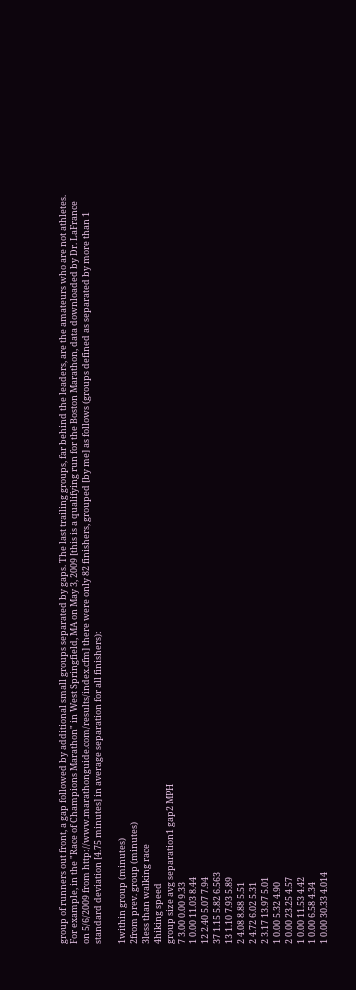group of runners out front, a gap followed by additional small groups separated by gaps. The last trailing groups, far behind the leaders, are the amateurs who are not athletes. For example, in the "Race of Champions Marathon" in West Springfield, MA on May 3, 2009 [this is a qualifying run for the Boston Marathon, data downloaded by Dr. LaFrance on 5/6/2009 from http://www.marathonguide.com/results/index.cfm] there were only 82 finishers, grouped [by me] as follows (groups defined as separated by more than 1 standard deviation [4.75 minutes] in average separation for all finishers):

1within group (minutes)
2from prev. group (minutes)
3less than walking race
4hiking speed
group size avg separation1 gap2 MPH
7 3.00 0.00 9.33
1 0.00 11.03 8.44
12 2.40 5.07 7.94
37 1.15 5.82 6.563
13 1.10 7.93 5.89
2 4.08 8.88 5.51
2 4.72 6.02 5.31
2 3.17 13.97 5.01
1 0.00 5.32 4.90
2 0.00 23.25 4.57
1 0.00 11.53 4.42
1 0.00 6.58 4.34
1 0.00 30.33 4.014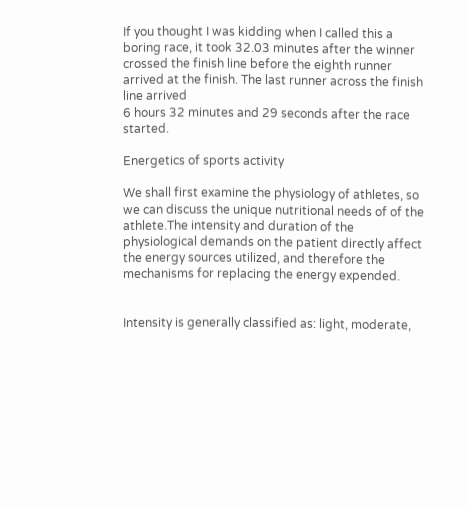If you thought I was kidding when I called this a boring race, it took 32.03 minutes after the winner crossed the finish line before the eighth runner arrived at the finish. The last runner across the finish line arrived
6 hours 32 minutes and 29 seconds after the race started.

Energetics of sports activity

We shall first examine the physiology of athletes, so we can discuss the unique nutritional needs of of the athlete.The intensity and duration of the physiological demands on the patient directly affect the energy sources utilized, and therefore the mechanisms for replacing the energy expended.


Intensity is generally classified as: light, moderate,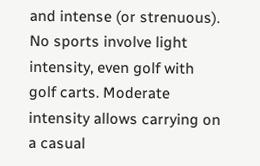and intense (or strenuous). No sports involve light intensity, even golf with golf carts. Moderate intensity allows carrying on a casual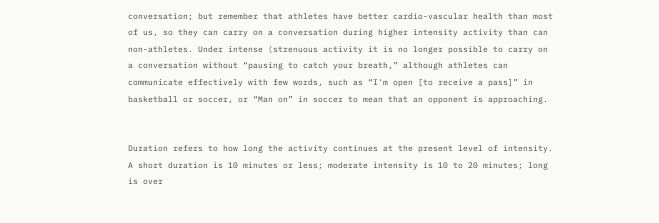conversation; but remember that athletes have better cardio-vascular health than most of us, so they can carry on a conversation during higher intensity activity than can non-athletes. Under intense (strenuous activity it is no longer possible to carry on a conversation without “pausing to catch your breath,” although athletes can communicate effectively with few words, such as “I'm open [to receive a pass]” in basketball or soccer, or “Man on” in soccer to mean that an opponent is approaching.


Duration refers to how long the activity continues at the present level of intensity. A short duration is 10 minutes or less; moderate intensity is 10 to 20 minutes; long is over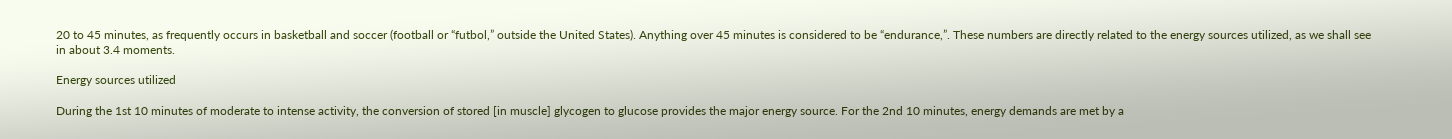20 to 45 minutes, as frequently occurs in basketball and soccer (football or “futbol,” outside the United States). Anything over 45 minutes is considered to be “endurance,”. These numbers are directly related to the energy sources utilized, as we shall see in about 3.4 moments.

Energy sources utilized

During the 1st 10 minutes of moderate to intense activity, the conversion of stored [in muscle] glycogen to glucose provides the major energy source. For the 2nd 10 minutes, energy demands are met by a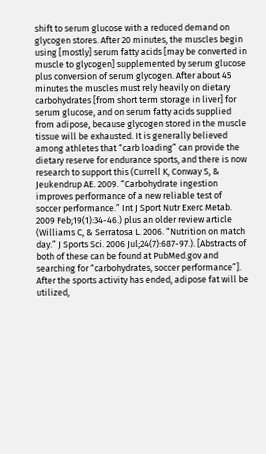shift to serum glucose with a reduced demand on glycogen stores. After 20 minutes, the muscles begin using [mostly] serum fatty acids [may be converted in muscle to glycogen] supplemented by serum glucose plus conversion of serum glycogen. After about 45 minutes the muscles must rely heavily on dietary carbohydrates [from short term storage in liver] for serum glucose, and on serum fatty acids supplied from adipose, because glycogen stored in the muscle tissue will be exhausted. It is generally believed among athletes that “carb loading” can provide the dietary reserve for endurance sports, and there is now research to support this (Currell K, Conway S, & Jeukendrup AE. 2009. “Carbohydrate ingestion improves performance of a new reliable test of soccer performance.” Int J Sport Nutr Exerc Metab. 2009 Feb;19(1):34-46.) plus an older review article (Williams C, & Serratosa L. 2006. “Nutrition on match day.” J Sports Sci. 2006 Jul;24(7):687-97.). [Abstracts of both of these can be found at PubMed.gov and searching for “carbohydrates, soccer performance”].
After the sports activity has ended, adipose fat will be utilized,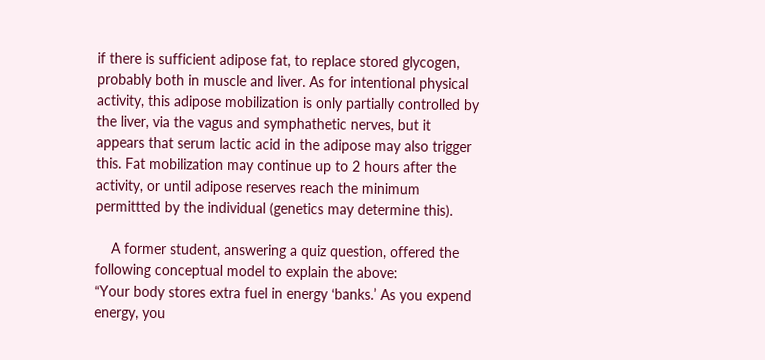if there is sufficient adipose fat, to replace stored glycogen, probably both in muscle and liver. As for intentional physical activity, this adipose mobilization is only partially controlled by the liver, via the vagus and symphathetic nerves, but it appears that serum lactic acid in the adipose may also trigger this. Fat mobilization may continue up to 2 hours after the activity, or until adipose reserves reach the minimum permittted by the individual (genetics may determine this).

    A former student, answering a quiz question, offered the following conceptual model to explain the above:
“Your body stores extra fuel in energy ‘banks.’ As you expend energy, you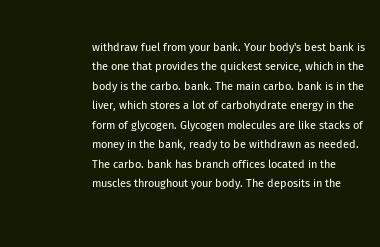withdraw fuel from your bank. Your body's best bank is the one that provides the quickest service, which in the body is the carbo. bank. The main carbo. bank is in the liver, which stores a lot of carbohydrate energy in the form of glycogen. Glycogen molecules are like stacks of money in the bank, ready to be withdrawn as needed. The carbo. bank has branch offices located in the muscles throughout your body. The deposits in the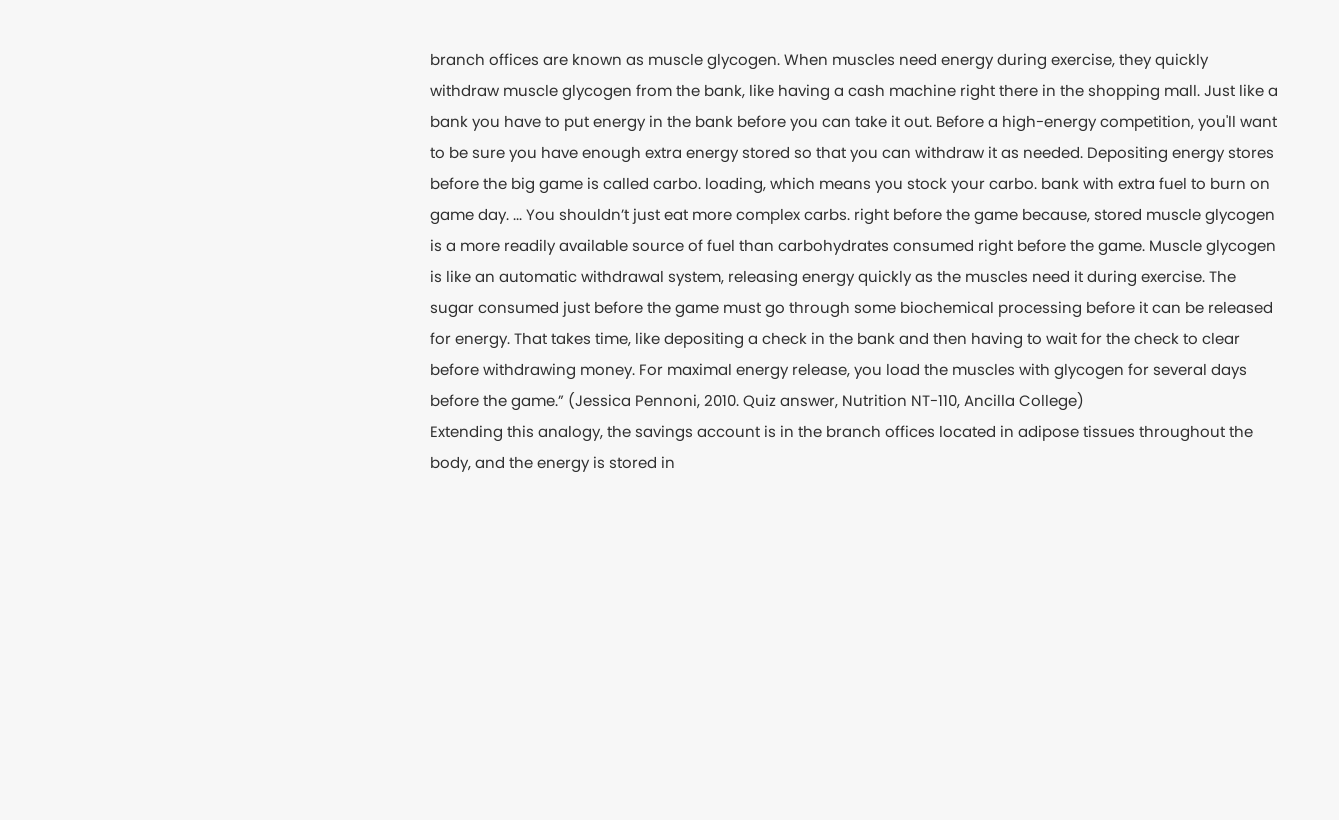branch offices are known as muscle glycogen. When muscles need energy during exercise, they quickly withdraw muscle glycogen from the bank, like having a cash machine right there in the shopping mall. Just like a bank you have to put energy in the bank before you can take it out. Before a high-energy competition, you'll want to be sure you have enough extra energy stored so that you can withdraw it as needed. Depositing energy stores before the big game is called carbo. loading, which means you stock your carbo. bank with extra fuel to burn on game day. ... You shouldn’t just eat more complex carbs. right before the game because, stored muscle glycogen is a more readily available source of fuel than carbohydrates consumed right before the game. Muscle glycogen is like an automatic withdrawal system, releasing energy quickly as the muscles need it during exercise. The sugar consumed just before the game must go through some biochemical processing before it can be released for energy. That takes time, like depositing a check in the bank and then having to wait for the check to clear before withdrawing money. For maximal energy release, you load the muscles with glycogen for several days before the game.” (Jessica Pennoni, 2010. Quiz answer, Nutrition NT-110, Ancilla College)
Extending this analogy, the savings account is in the branch offices located in adipose tissues throughout the body, and the energy is stored in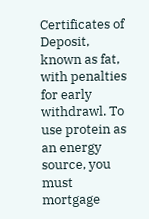Certificates of Deposit, known as fat, with penalties for early withdrawl. To use protein as an energy source, you must mortgage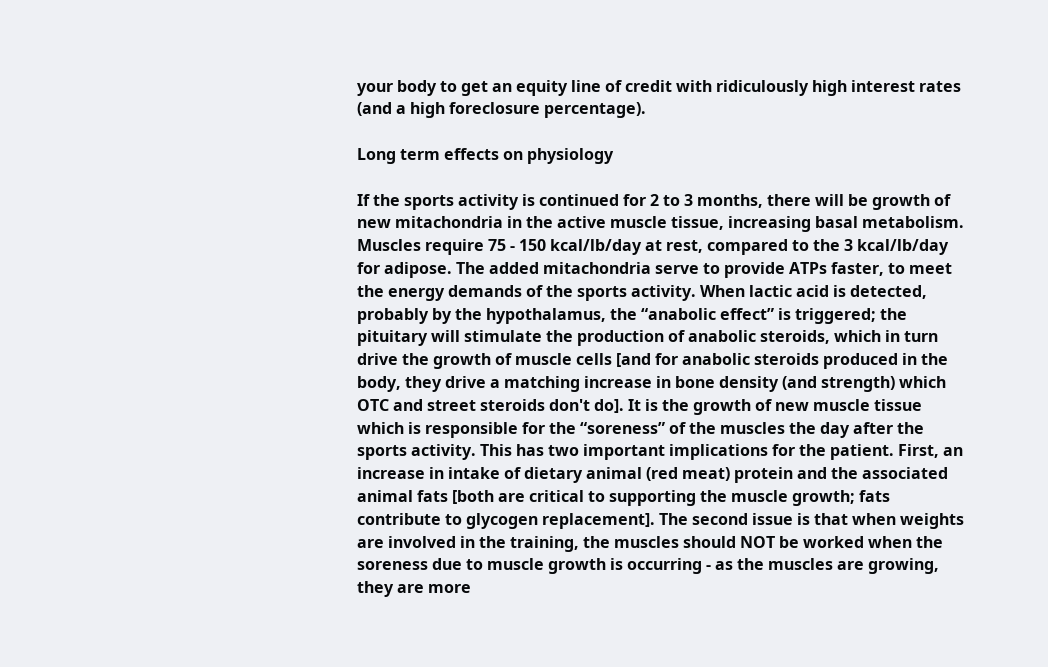your body to get an equity line of credit with ridiculously high interest rates (and a high foreclosure percentage).

Long term effects on physiology

If the sports activity is continued for 2 to 3 months, there will be growth of new mitachondria in the active muscle tissue, increasing basal metabolism. Muscles require 75 - 150 kcal/lb/day at rest, compared to the 3 kcal/lb/day for adipose. The added mitachondria serve to provide ATPs faster, to meet the energy demands of the sports activity. When lactic acid is detected, probably by the hypothalamus, the “anabolic effect” is triggered; the pituitary will stimulate the production of anabolic steroids, which in turn drive the growth of muscle cells [and for anabolic steroids produced in the body, they drive a matching increase in bone density (and strength) which OTC and street steroids don't do]. It is the growth of new muscle tissue which is responsible for the “soreness” of the muscles the day after the sports activity. This has two important implications for the patient. First, an increase in intake of dietary animal (red meat) protein and the associated animal fats [both are critical to supporting the muscle growth; fats contribute to glycogen replacement]. The second issue is that when weights are involved in the training, the muscles should NOT be worked when the soreness due to muscle growth is occurring - as the muscles are growing, they are more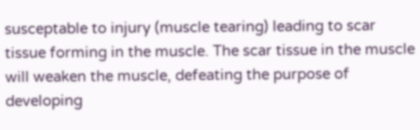susceptable to injury (muscle tearing) leading to scar tissue forming in the muscle. The scar tissue in the muscle will weaken the muscle, defeating the purpose of developing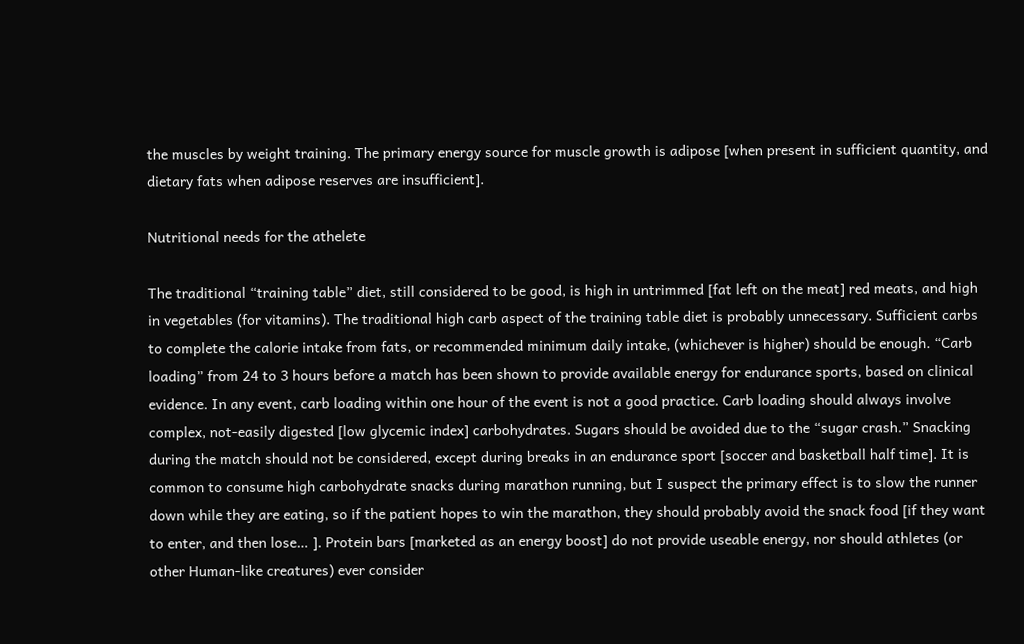the muscles by weight training. The primary energy source for muscle growth is adipose [when present in sufficient quantity, and dietary fats when adipose reserves are insufficient].

Nutritional needs for the athelete

The traditional “training table” diet, still considered to be good, is high in untrimmed [fat left on the meat] red meats, and high in vegetables (for vitamins). The traditional high carb aspect of the training table diet is probably unnecessary. Sufficient carbs to complete the calorie intake from fats, or recommended minimum daily intake, (whichever is higher) should be enough. “Carb loading” from 24 to 3 hours before a match has been shown to provide available energy for endurance sports, based on clinical evidence. In any event, carb loading within one hour of the event is not a good practice. Carb loading should always involve complex, not-easily digested [low glycemic index] carbohydrates. Sugars should be avoided due to the “sugar crash.” Snacking during the match should not be considered, except during breaks in an endurance sport [soccer and basketball half time]. It is common to consume high carbohydrate snacks during marathon running, but I suspect the primary effect is to slow the runner down while they are eating, so if the patient hopes to win the marathon, they should probably avoid the snack food [if they want to enter, and then lose… ]. Protein bars [marketed as an energy boost] do not provide useable energy, nor should athletes (or other Human-like creatures) ever consider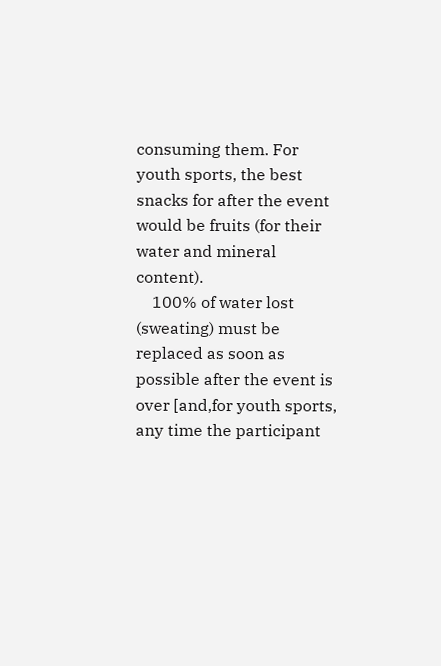consuming them. For youth sports, the best snacks for after the event would be fruits (for their water and mineral content).
    100% of water lost (sweating) must be replaced as soon as possible after the event is over [and,for youth sports, any time the participant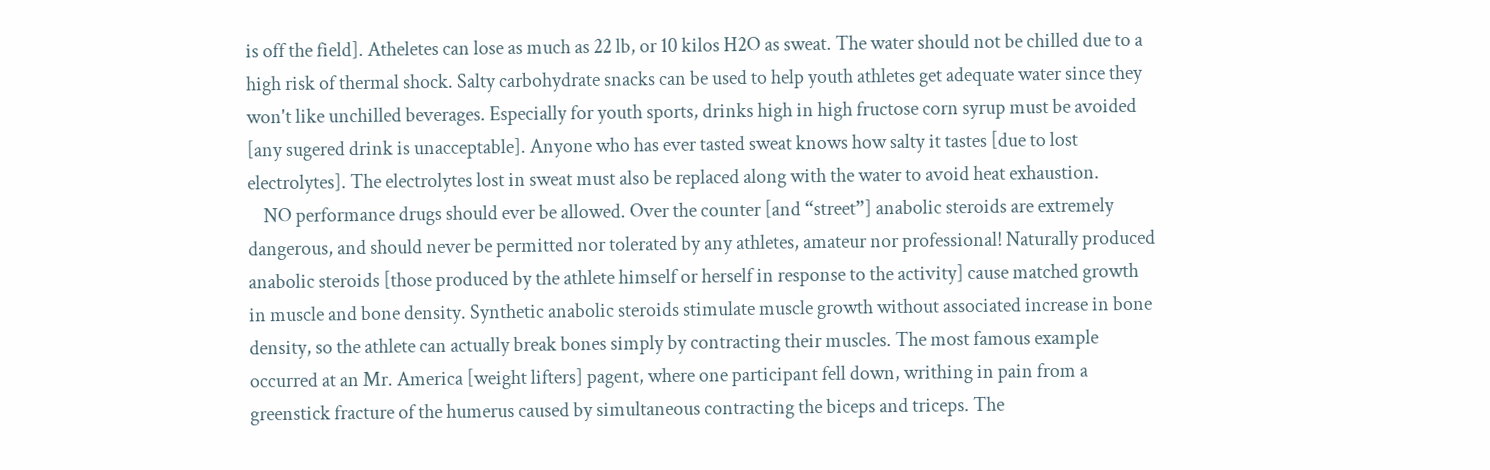is off the field]. Atheletes can lose as much as 22 lb, or 10 kilos H2O as sweat. The water should not be chilled due to a high risk of thermal shock. Salty carbohydrate snacks can be used to help youth athletes get adequate water since they won't like unchilled beverages. Especially for youth sports, drinks high in high fructose corn syrup must be avoided [any sugered drink is unacceptable]. Anyone who has ever tasted sweat knows how salty it tastes [due to lost electrolytes]. The electrolytes lost in sweat must also be replaced along with the water to avoid heat exhaustion.
    NO performance drugs should ever be allowed. Over the counter [and “street”] anabolic steroids are extremely dangerous, and should never be permitted nor tolerated by any athletes, amateur nor professional! Naturally produced anabolic steroids [those produced by the athlete himself or herself in response to the activity] cause matched growth in muscle and bone density. Synthetic anabolic steroids stimulate muscle growth without associated increase in bone density, so the athlete can actually break bones simply by contracting their muscles. The most famous example occurred at an Mr. America [weight lifters] pagent, where one participant fell down, writhing in pain from a greenstick fracture of the humerus caused by simultaneous contracting the biceps and triceps. The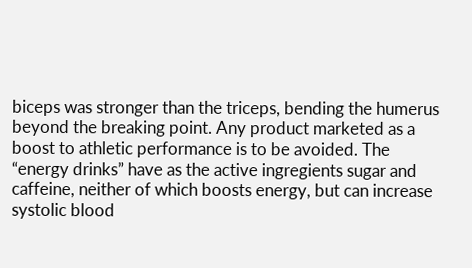biceps was stronger than the triceps, bending the humerus beyond the breaking point. Any product marketed as a boost to athletic performance is to be avoided. The “energy drinks” have as the active ingregients sugar and caffeine, neither of which boosts energy, but can increase systolic blood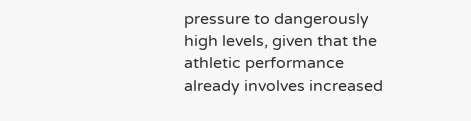pressure to dangerously high levels, given that the athletic performance already involves increased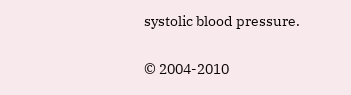systolic blood pressure.


© 2004-2010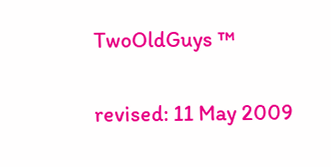TwoOldGuys ™

revised: 11 May 2009